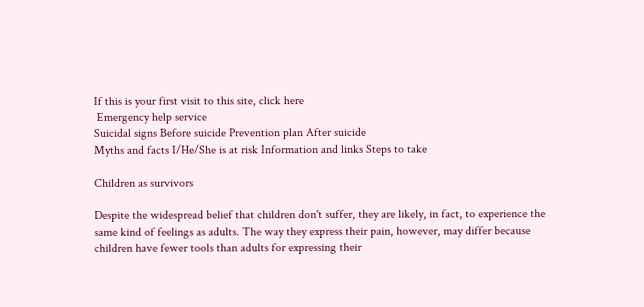If this is your first visit to this site, click here
 Emergency help service
Suicidal signs Before suicide Prevention plan After suicide
Myths and facts I/He/She is at risk Information and links Steps to take

Children as survivors

Despite the widespread belief that children don't suffer, they are likely, in fact, to experience the same kind of feelings as adults. The way they express their pain, however, may differ because children have fewer tools than adults for expressing their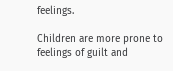feelings.

Children are more prone to feelings of guilt and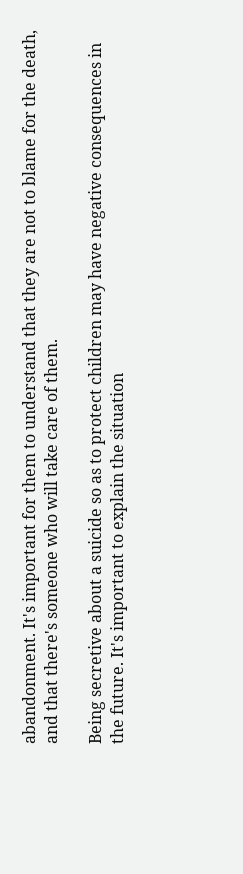abandonment. It's important for them to understand that they are not to blame for the death, and that there's someone who will take care of them.

Being secretive about a suicide so as to protect children may have negative consequences in the future. It's important to explain the situation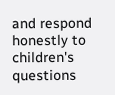and respond honestly to children's questions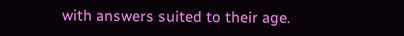with answers suited to their age.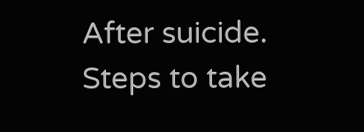After suicide. Steps to take